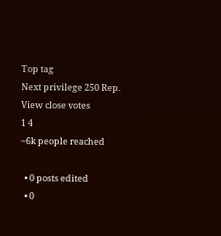Top tag
Next privilege 250 Rep.
View close votes
1 4
~6k people reached

  • 0 posts edited
  • 0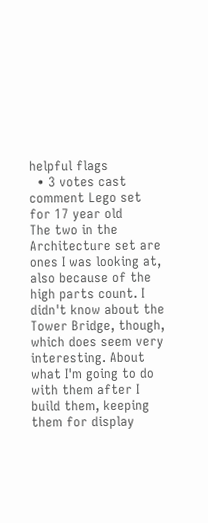helpful flags
  • 3 votes cast
comment Lego set for 17 year old
The two in the Architecture set are ones I was looking at, also because of the high parts count. I didn't know about the Tower Bridge, though, which does seem very interesting. About what I'm going to do with them after I build them, keeping them for display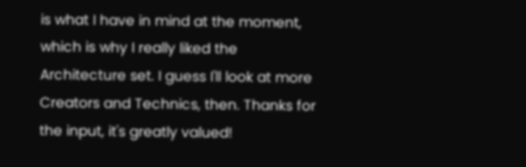is what I have in mind at the moment, which is why I really liked the Architecture set. I guess I'll look at more Creators and Technics, then. Thanks for the input, it's greatly valued!